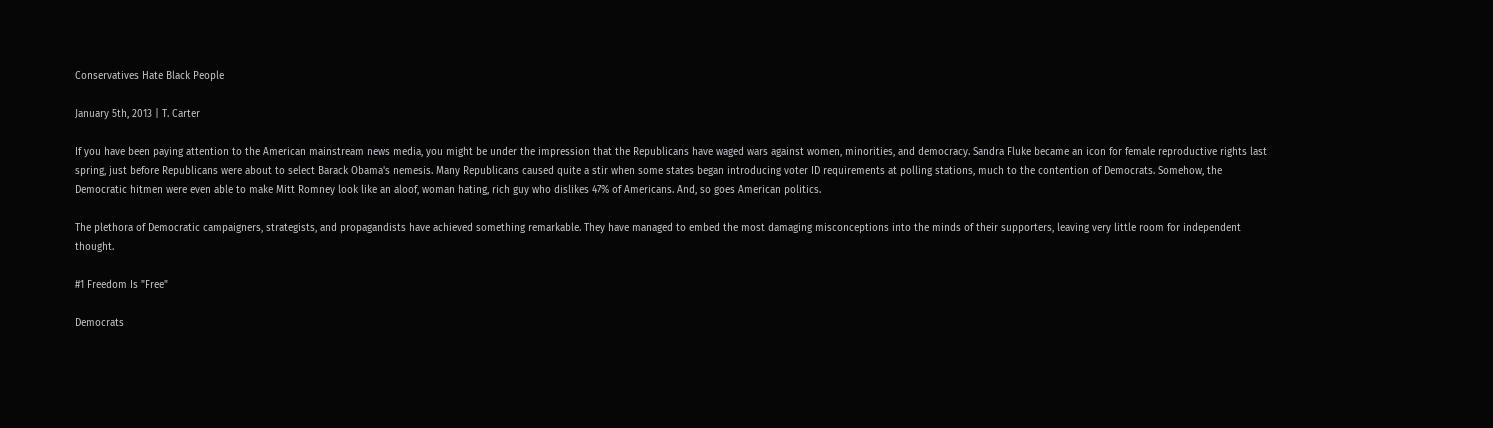Conservatives Hate Black People

January 5th, 2013 | T. Carter

If you have been paying attention to the American mainstream news media, you might be under the impression that the Republicans have waged wars against women, minorities, and democracy. Sandra Fluke became an icon for female reproductive rights last spring, just before Republicans were about to select Barack Obama's nemesis. Many Republicans caused quite a stir when some states began introducing voter ID requirements at polling stations, much to the contention of Democrats. Somehow, the Democratic hitmen were even able to make Mitt Romney look like an aloof, woman hating, rich guy who dislikes 47% of Americans. And, so goes American politics.

The plethora of Democratic campaigners, strategists, and propagandists have achieved something remarkable. They have managed to embed the most damaging misconceptions into the minds of their supporters, leaving very little room for independent thought.

#1 Freedom Is "Free"

Democrats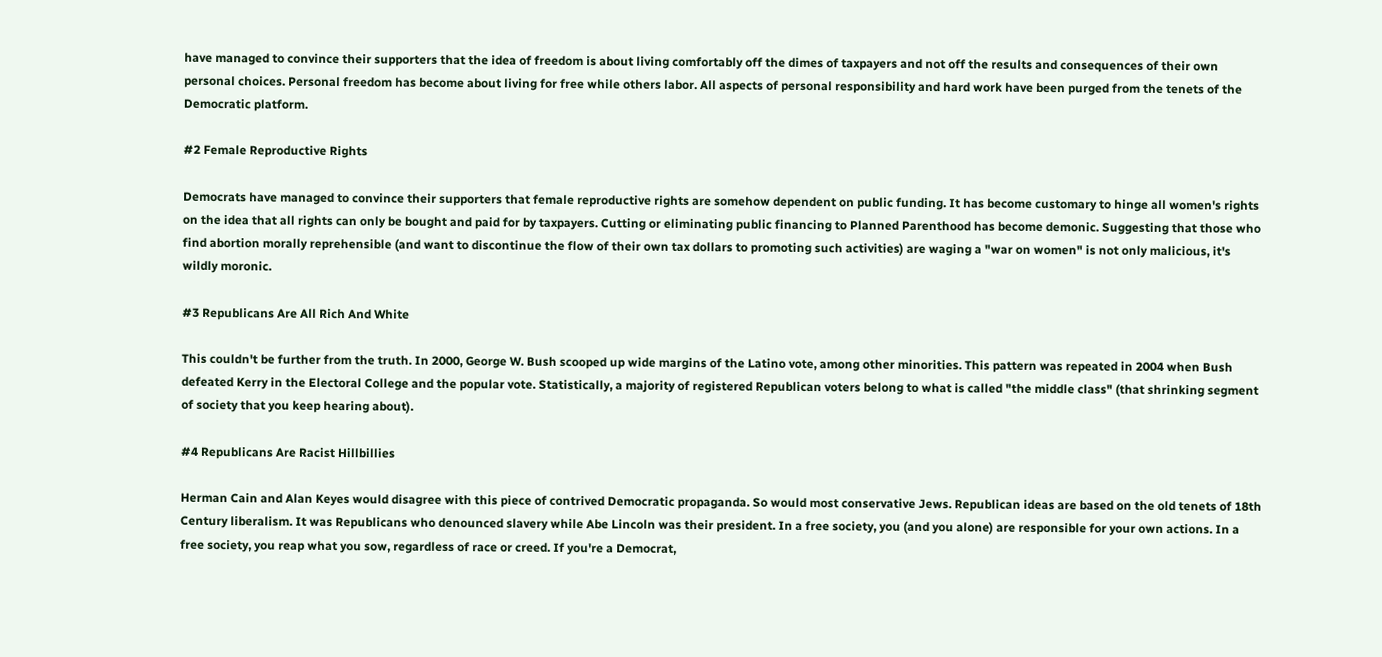have managed to convince their supporters that the idea of freedom is about living comfortably off the dimes of taxpayers and not off the results and consequences of their own personal choices. Personal freedom has become about living for free while others labor. All aspects of personal responsibility and hard work have been purged from the tenets of the Democratic platform.

#2 Female Reproductive Rights

Democrats have managed to convince their supporters that female reproductive rights are somehow dependent on public funding. It has become customary to hinge all women's rights on the idea that all rights can only be bought and paid for by taxpayers. Cutting or eliminating public financing to Planned Parenthood has become demonic. Suggesting that those who find abortion morally reprehensible (and want to discontinue the flow of their own tax dollars to promoting such activities) are waging a "war on women" is not only malicious, it's wildly moronic.

#3 Republicans Are All Rich And White

This couldn't be further from the truth. In 2000, George W. Bush scooped up wide margins of the Latino vote, among other minorities. This pattern was repeated in 2004 when Bush defeated Kerry in the Electoral College and the popular vote. Statistically, a majority of registered Republican voters belong to what is called "the middle class" (that shrinking segment of society that you keep hearing about).

#4 Republicans Are Racist Hillbillies

Herman Cain and Alan Keyes would disagree with this piece of contrived Democratic propaganda. So would most conservative Jews. Republican ideas are based on the old tenets of 18th Century liberalism. It was Republicans who denounced slavery while Abe Lincoln was their president. In a free society, you (and you alone) are responsible for your own actions. In a free society, you reap what you sow, regardless of race or creed. If you're a Democrat,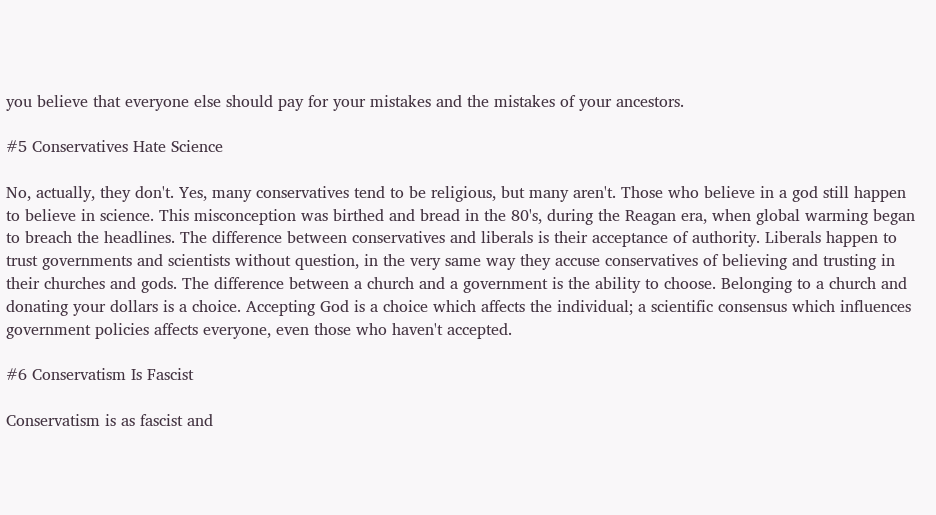you believe that everyone else should pay for your mistakes and the mistakes of your ancestors.

#5 Conservatives Hate Science

No, actually, they don't. Yes, many conservatives tend to be religious, but many aren't. Those who believe in a god still happen to believe in science. This misconception was birthed and bread in the 80's, during the Reagan era, when global warming began to breach the headlines. The difference between conservatives and liberals is their acceptance of authority. Liberals happen to trust governments and scientists without question, in the very same way they accuse conservatives of believing and trusting in their churches and gods. The difference between a church and a government is the ability to choose. Belonging to a church and donating your dollars is a choice. Accepting God is a choice which affects the individual; a scientific consensus which influences government policies affects everyone, even those who haven't accepted.

#6 Conservatism Is Fascist

Conservatism is as fascist and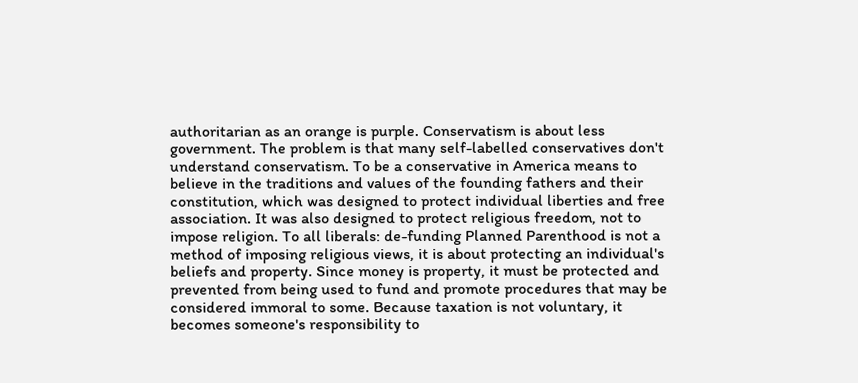authoritarian as an orange is purple. Conservatism is about less government. The problem is that many self-labelled conservatives don't understand conservatism. To be a conservative in America means to believe in the traditions and values of the founding fathers and their constitution, which was designed to protect individual liberties and free association. It was also designed to protect religious freedom, not to impose religion. To all liberals: de-funding Planned Parenthood is not a method of imposing religious views, it is about protecting an individual's beliefs and property. Since money is property, it must be protected and prevented from being used to fund and promote procedures that may be considered immoral to some. Because taxation is not voluntary, it becomes someone's responsibility to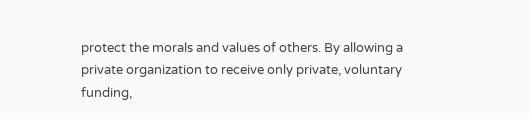protect the morals and values of others. By allowing a private organization to receive only private, voluntary funding,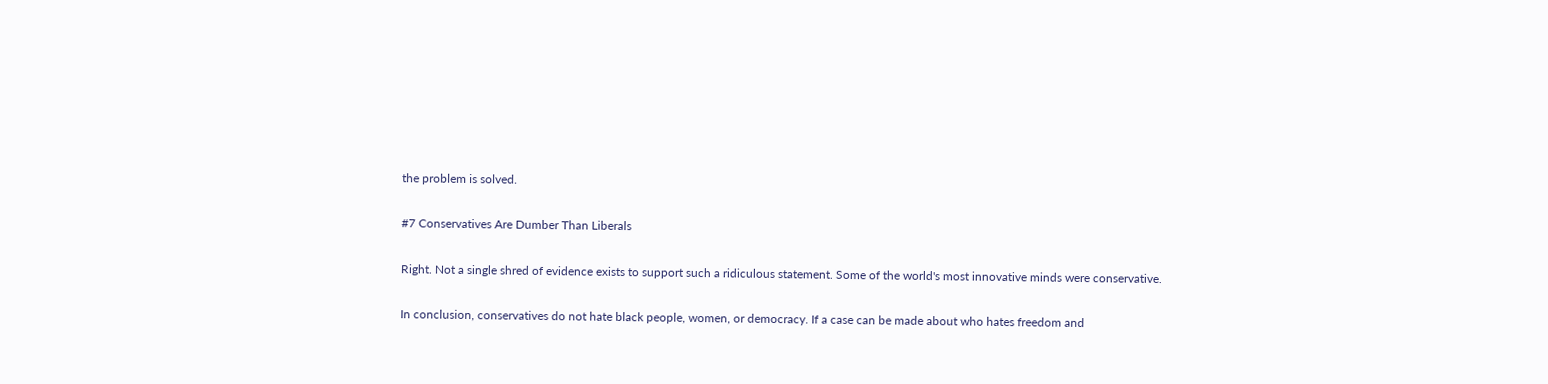the problem is solved.

#7 Conservatives Are Dumber Than Liberals

Right. Not a single shred of evidence exists to support such a ridiculous statement. Some of the world's most innovative minds were conservative.

In conclusion, conservatives do not hate black people, women, or democracy. If a case can be made about who hates freedom and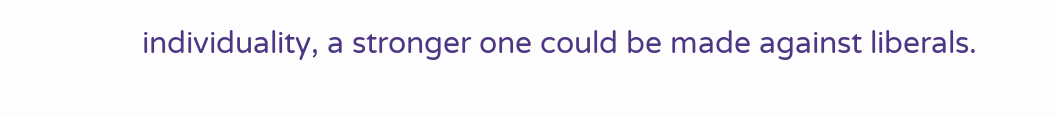individuality, a stronger one could be made against liberals.